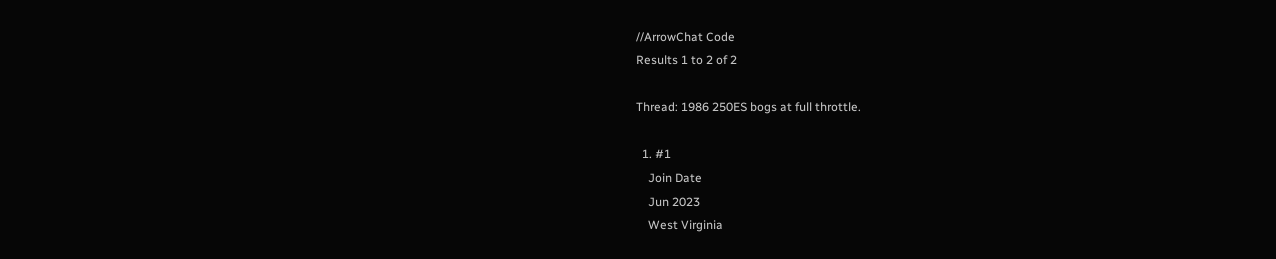//ArrowChat Code
Results 1 to 2 of 2

Thread: 1986 250ES bogs at full throttle.

  1. #1
    Join Date
    Jun 2023
    West Virginia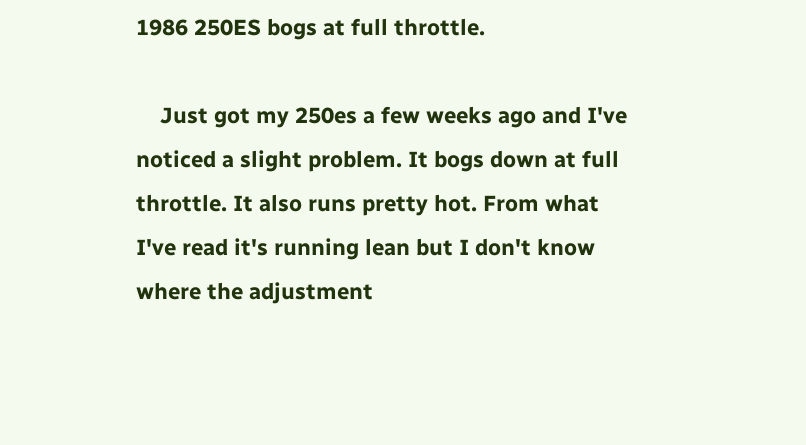1986 250ES bogs at full throttle.

    Just got my 250es a few weeks ago and I've noticed a slight problem. It bogs down at full throttle. It also runs pretty hot. From what I've read it's running lean but I don't know where the adjustment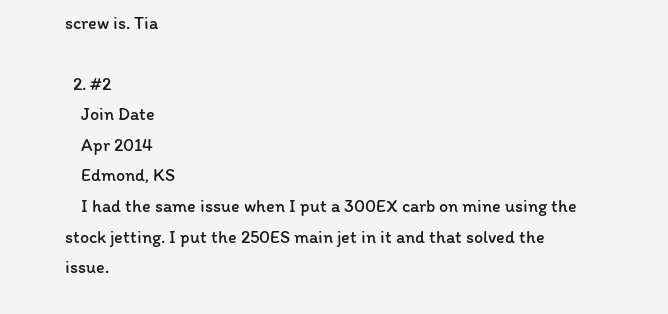screw is. Tia

  2. #2
    Join Date
    Apr 2014
    Edmond, KS
    I had the same issue when I put a 300EX carb on mine using the stock jetting. I put the 250ES main jet in it and that solved the issue.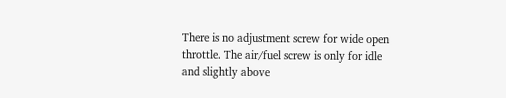There is no adjustment screw for wide open throttle. The air/fuel screw is only for idle and slightly above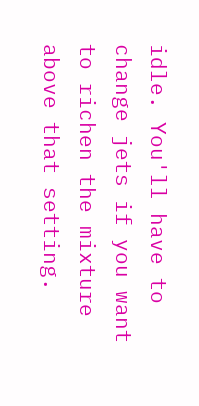idle. You'll have to change jets if you want to richen the mixture above that setting.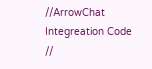//ArrowChat Integreation Code //